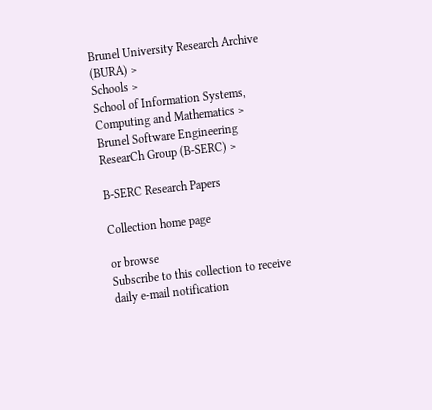Brunel University Research Archive (BURA) >
Schools >
School of Information Systems, Computing and Mathematics >
Brunel Software Engineering ResearCh Group (B-SERC) >

B-SERC Research Papers

Collection home page

or browse
Subscribe to this collection to receive daily e-mail notification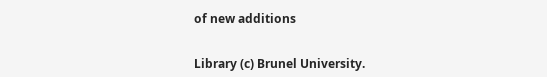of new additions


Library (c) Brunel University.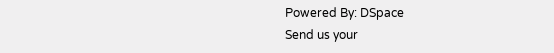Powered By: DSpace
Send us your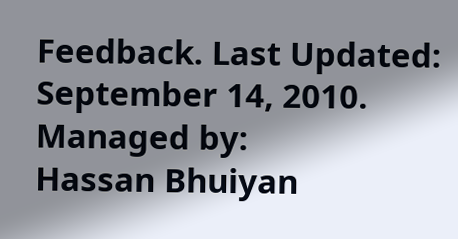Feedback. Last Updated: September 14, 2010.
Managed by:
Hassan Bhuiyan